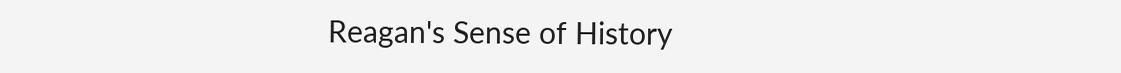Reagan's Sense of History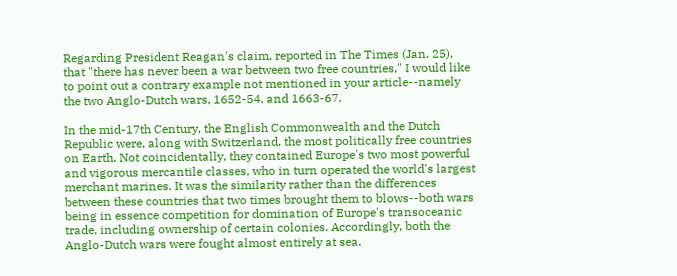Regarding President Reagan's claim, reported in The Times (Jan. 25), that "there has never been a war between two free countries," I would like to point out a contrary example not mentioned in your article--namely the two Anglo-Dutch wars, 1652-54, and 1663-67.

In the mid-17th Century, the English Commonwealth and the Dutch Republic were, along with Switzerland, the most politically free countries on Earth. Not coincidentally, they contained Europe's two most powerful and vigorous mercantile classes, who in turn operated the world's largest merchant marines. It was the similarity rather than the differences between these countries that two times brought them to blows--both wars being in essence competition for domination of Europe's transoceanic trade, including ownership of certain colonies. Accordingly, both the Anglo-Dutch wars were fought almost entirely at sea.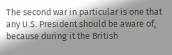The second war in particular is one that any U.S. President should be aware of, because during it the British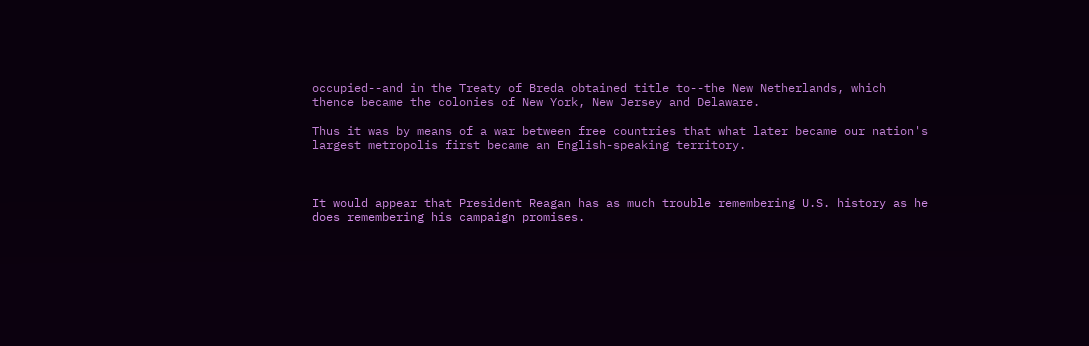occupied--and in the Treaty of Breda obtained title to--the New Netherlands, which thence became the colonies of New York, New Jersey and Delaware.

Thus it was by means of a war between free countries that what later became our nation's largest metropolis first became an English-speaking territory.



It would appear that President Reagan has as much trouble remembering U.S. history as he does remembering his campaign promises.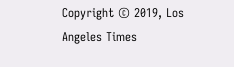Copyright © 2019, Los Angeles Times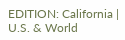EDITION: California | U.S. & World